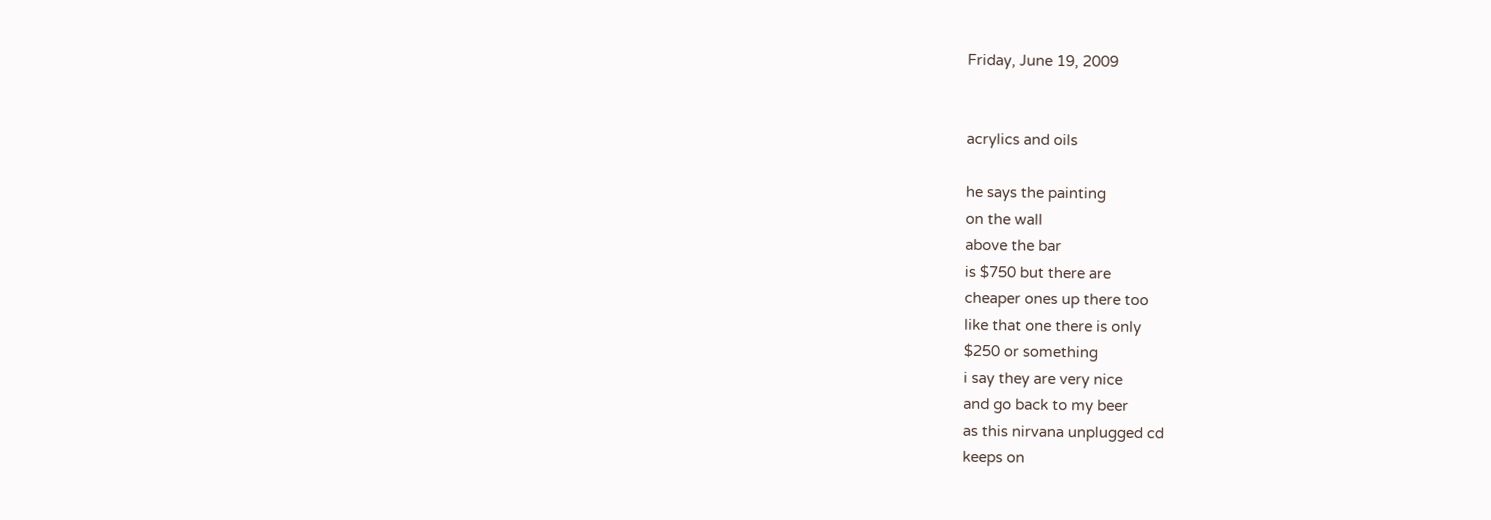Friday, June 19, 2009


acrylics and oils

he says the painting
on the wall
above the bar
is $750 but there are
cheaper ones up there too
like that one there is only
$250 or something
i say they are very nice
and go back to my beer
as this nirvana unplugged cd
keeps on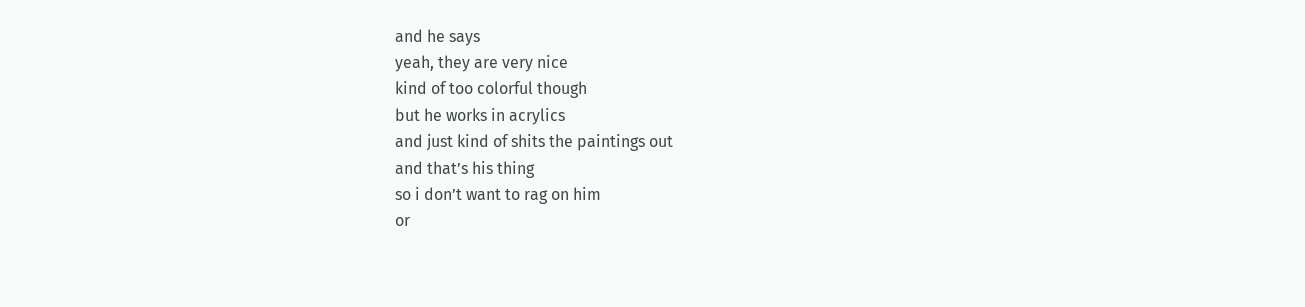and he says
yeah, they are very nice
kind of too colorful though
but he works in acrylics
and just kind of shits the paintings out
and that’s his thing
so i don’t want to rag on him
or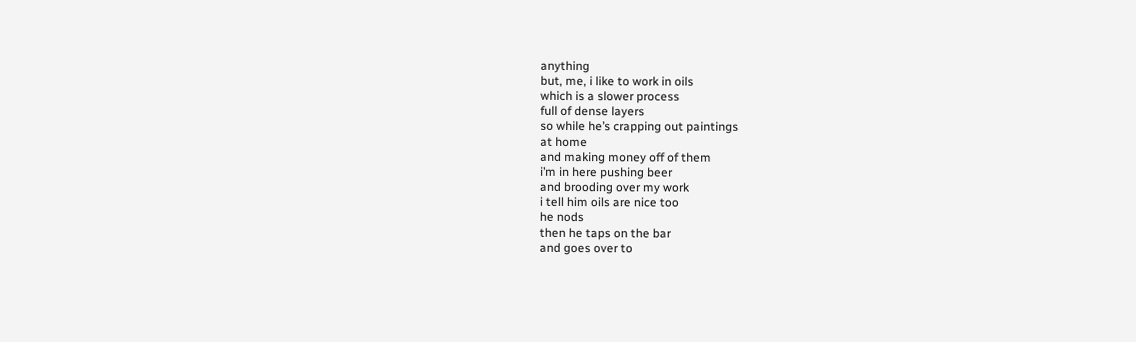anything
but, me, i like to work in oils
which is a slower process
full of dense layers
so while he’s crapping out paintings
at home
and making money off of them
i’m in here pushing beer
and brooding over my work
i tell him oils are nice too
he nods
then he taps on the bar
and goes over to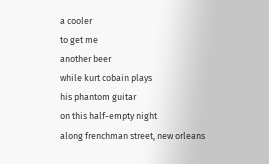a cooler
to get me
another beer
while kurt cobain plays
his phantom guitar
on this half-empty night
along frenchman street, new orleans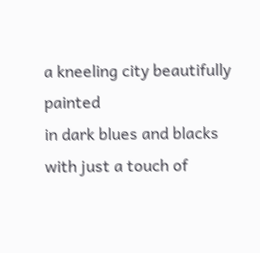a kneeling city beautifully painted
in dark blues and blacks
with just a touch of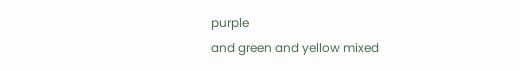purple
and green and yellow mixed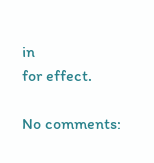in
for effect.

No comments: